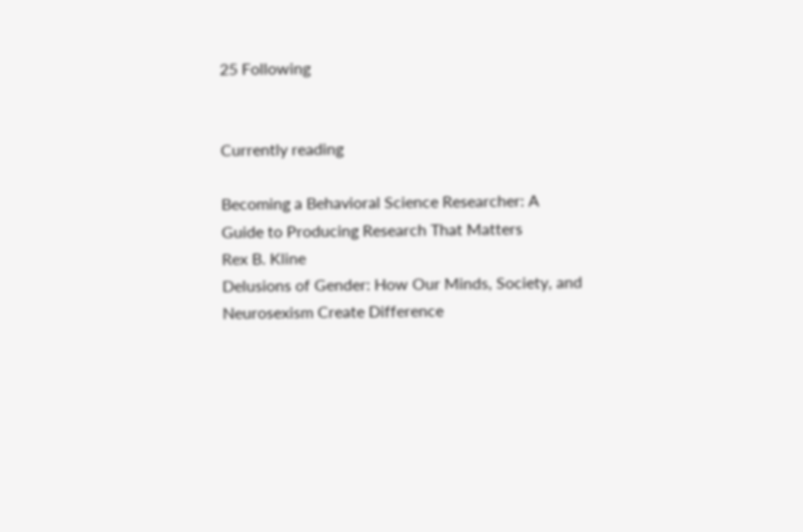25 Following


Currently reading

Becoming a Behavioral Science Researcher: A Guide to Producing Research That Matters
Rex B. Kline
Delusions of Gender: How Our Minds, Society, and Neurosexism Create Difference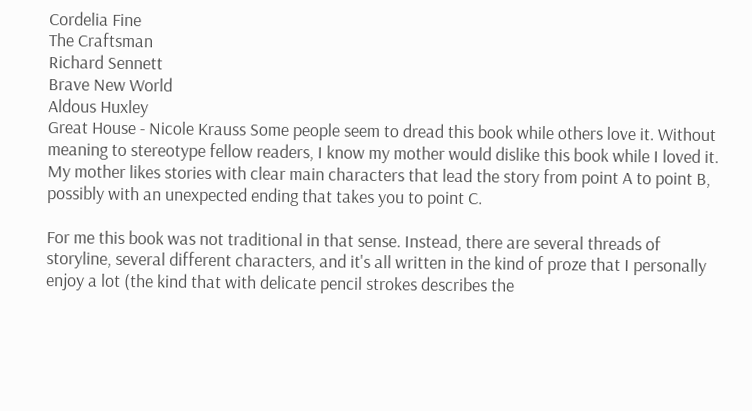Cordelia Fine
The Craftsman
Richard Sennett
Brave New World
Aldous Huxley
Great House - Nicole Krauss Some people seem to dread this book while others love it. Without meaning to stereotype fellow readers, I know my mother would dislike this book while I loved it. My mother likes stories with clear main characters that lead the story from point A to point B, possibly with an unexpected ending that takes you to point C.

For me this book was not traditional in that sense. Instead, there are several threads of storyline, several different characters, and it's all written in the kind of proze that I personally enjoy a lot (the kind that with delicate pencil strokes describes the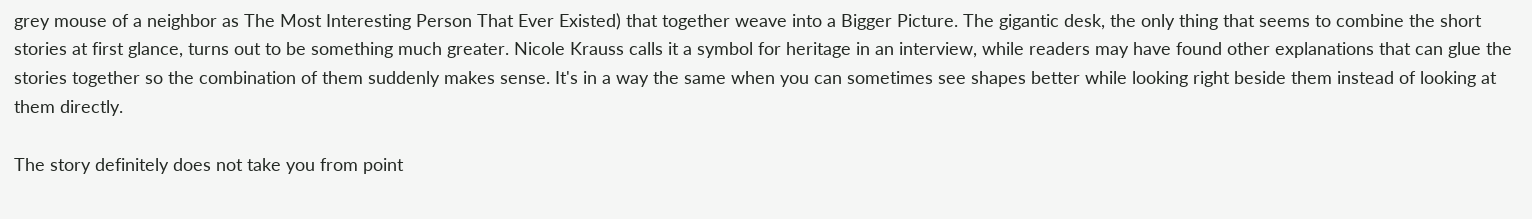grey mouse of a neighbor as The Most Interesting Person That Ever Existed) that together weave into a Bigger Picture. The gigantic desk, the only thing that seems to combine the short stories at first glance, turns out to be something much greater. Nicole Krauss calls it a symbol for heritage in an interview, while readers may have found other explanations that can glue the stories together so the combination of them suddenly makes sense. It's in a way the same when you can sometimes see shapes better while looking right beside them instead of looking at them directly.

The story definitely does not take you from point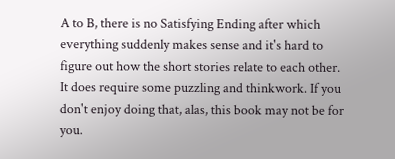A to B, there is no Satisfying Ending after which everything suddenly makes sense and it's hard to figure out how the short stories relate to each other. It does require some puzzling and thinkwork. If you don't enjoy doing that, alas, this book may not be for you.